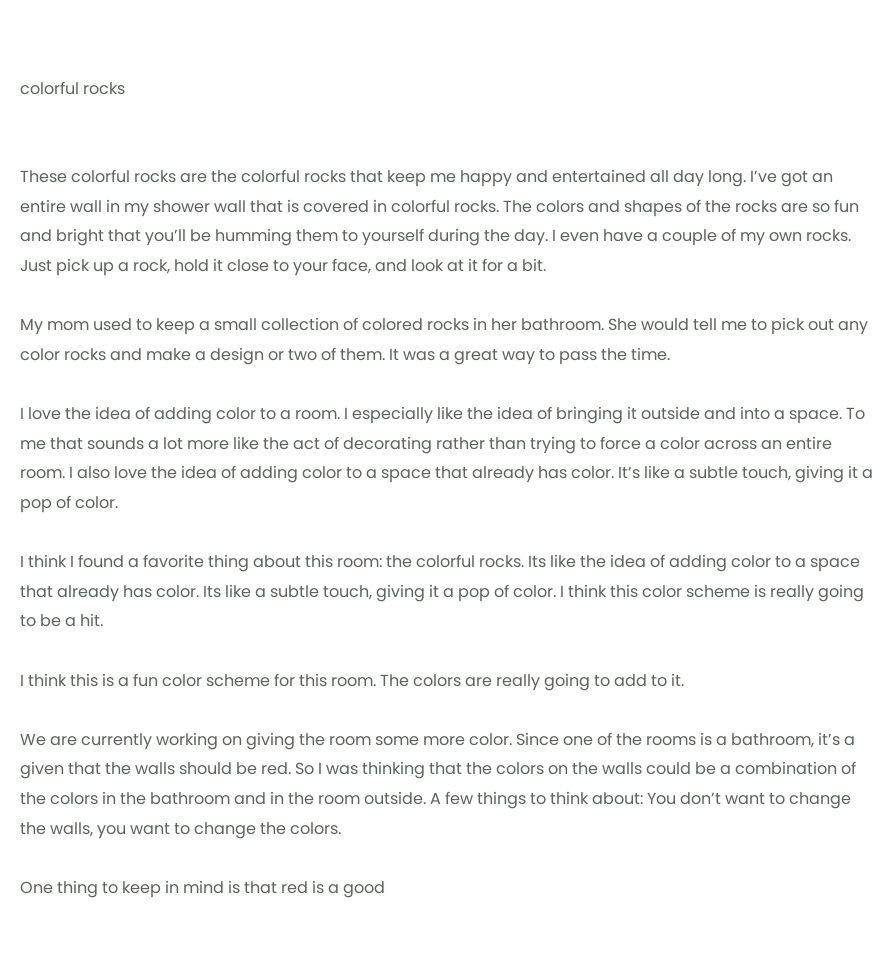colorful rocks


These colorful rocks are the colorful rocks that keep me happy and entertained all day long. I’ve got an entire wall in my shower wall that is covered in colorful rocks. The colors and shapes of the rocks are so fun and bright that you’ll be humming them to yourself during the day. I even have a couple of my own rocks. Just pick up a rock, hold it close to your face, and look at it for a bit.

My mom used to keep a small collection of colored rocks in her bathroom. She would tell me to pick out any color rocks and make a design or two of them. It was a great way to pass the time.

I love the idea of adding color to a room. I especially like the idea of bringing it outside and into a space. To me that sounds a lot more like the act of decorating rather than trying to force a color across an entire room. I also love the idea of adding color to a space that already has color. It’s like a subtle touch, giving it a pop of color.

I think I found a favorite thing about this room: the colorful rocks. Its like the idea of adding color to a space that already has color. Its like a subtle touch, giving it a pop of color. I think this color scheme is really going to be a hit.

I think this is a fun color scheme for this room. The colors are really going to add to it.

We are currently working on giving the room some more color. Since one of the rooms is a bathroom, it’s a given that the walls should be red. So I was thinking that the colors on the walls could be a combination of the colors in the bathroom and in the room outside. A few things to think about: You don’t want to change the walls, you want to change the colors.

One thing to keep in mind is that red is a good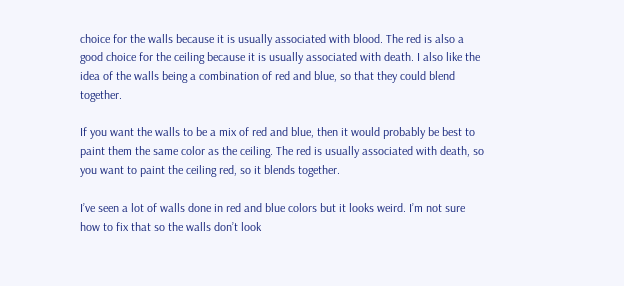choice for the walls because it is usually associated with blood. The red is also a good choice for the ceiling because it is usually associated with death. I also like the idea of the walls being a combination of red and blue, so that they could blend together.

If you want the walls to be a mix of red and blue, then it would probably be best to paint them the same color as the ceiling. The red is usually associated with death, so you want to paint the ceiling red, so it blends together.

I’ve seen a lot of walls done in red and blue colors but it looks weird. I’m not sure how to fix that so the walls don’t look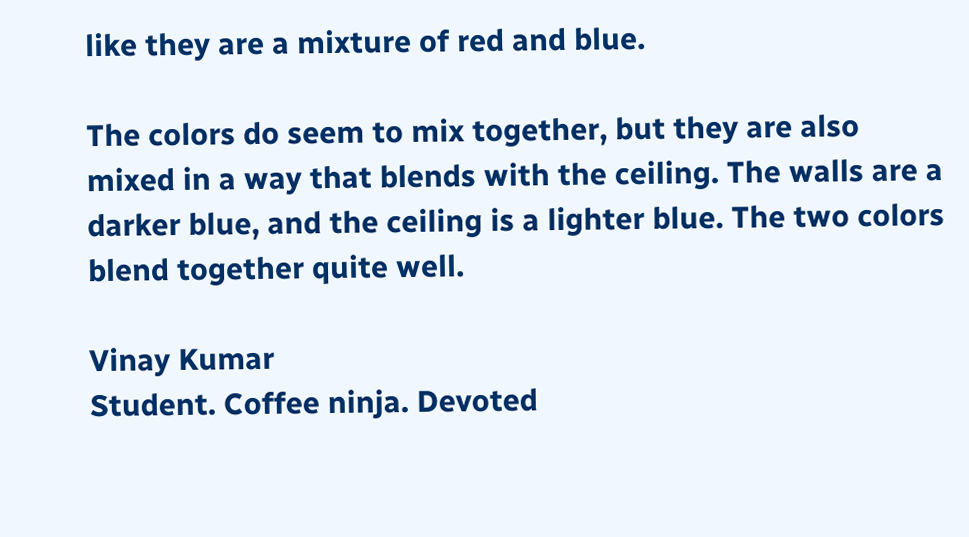like they are a mixture of red and blue.

The colors do seem to mix together, but they are also mixed in a way that blends with the ceiling. The walls are a darker blue, and the ceiling is a lighter blue. The two colors blend together quite well.

Vinay Kumar
Student. Coffee ninja. Devoted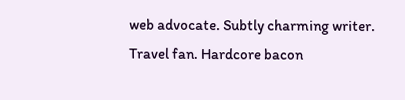web advocate. Subtly charming writer. Travel fan. Hardcore bacon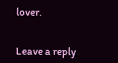lover.


Leave a reply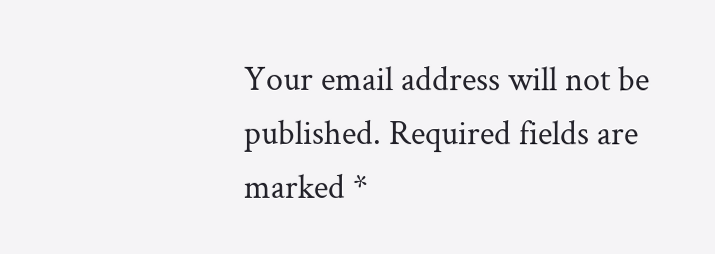Your email address will not be published. Required fields are marked *